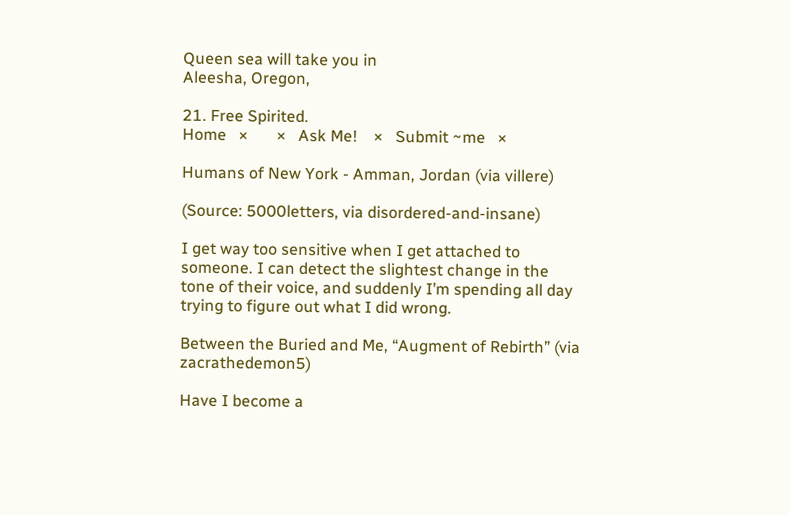Queen sea will take you in
Aleesha, Oregon,

21. Free Spirited.
Home   ×       ×   Ask Me!    ×   Submit ~me   ×

Humans of New York - Amman, Jordan (via villere)

(Source: 5000letters, via disordered-and-insane)

I get way too sensitive when I get attached to someone. I can detect the slightest change in the tone of their voice, and suddenly I’m spending all day trying to figure out what I did wrong.

Between the Buried and Me, “Augment of Rebirth” (via zacrathedemon5)

Have I become a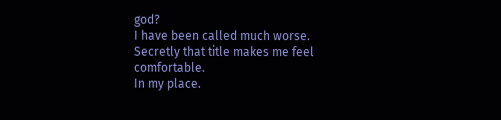god?
I have been called much worse.
Secretly that title makes me feel comfortable.
In my place.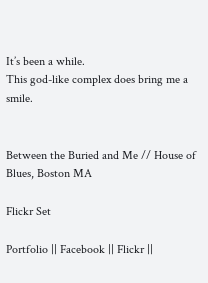It’s been a while.
This god-like complex does bring me a smile.


Between the Buried and Me // House of Blues, Boston MA

Flickr Set

Portfolio || Facebook || Flickr ||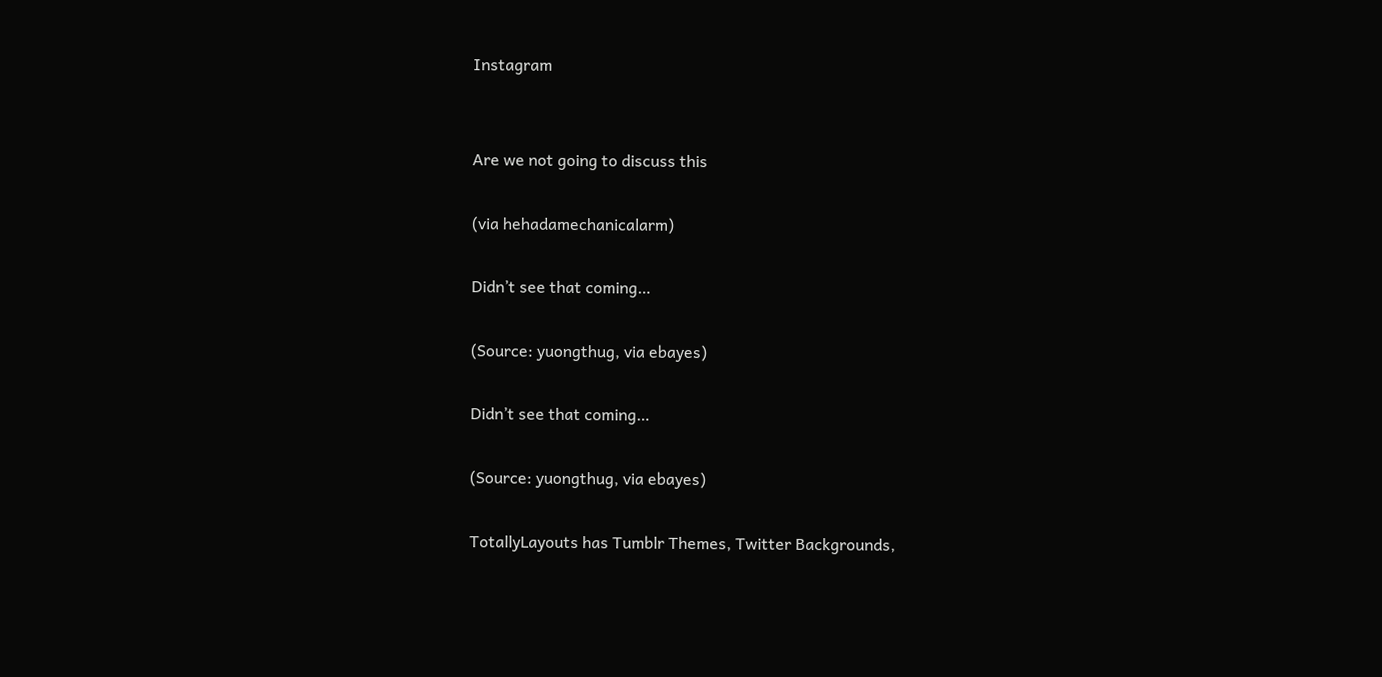Instagram


Are we not going to discuss this

(via hehadamechanicalarm)

Didn’t see that coming…

(Source: yuongthug, via ebayes)

Didn’t see that coming…

(Source: yuongthug, via ebayes)

TotallyLayouts has Tumblr Themes, Twitter Backgrounds,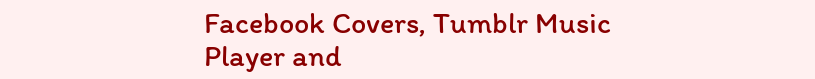Facebook Covers, Tumblr Music Player and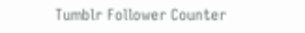Tumblr Follower Counter